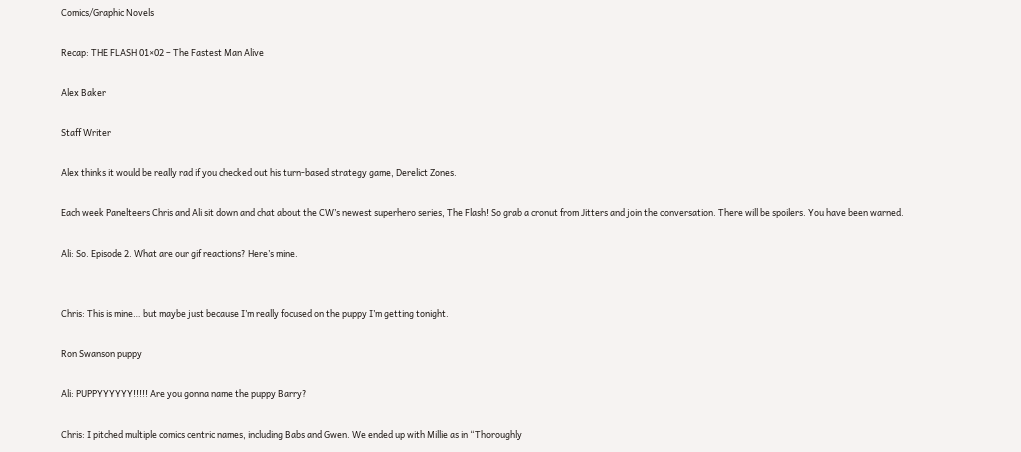Comics/Graphic Novels

Recap: THE FLASH 01×02 – The Fastest Man Alive

Alex Baker

Staff Writer

Alex thinks it would be really rad if you checked out his turn-based strategy game, Derelict Zones.

Each week Panelteers Chris and Ali sit down and chat about the CW’s newest superhero series, The Flash! So grab a cronut from Jitters and join the conversation. There will be spoilers. You have been warned.

Ali: So. Episode 2. What are our gif reactions? Here’s mine.


Chris: This is mine… but maybe just because I’m really focused on the puppy I’m getting tonight.

Ron Swanson puppy

Ali: PUPPYYYYYY!!!!! Are you gonna name the puppy Barry?

Chris: I pitched multiple comics centric names, including Babs and Gwen. We ended up with Millie as in “Thoroughly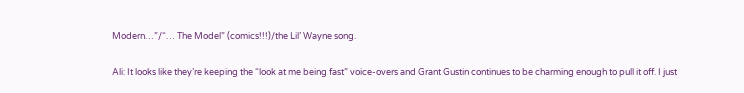Modern…”/“… The Model” (comics!!!)/the Lil’ Wayne song.

Ali: It looks like they’re keeping the “look at me being fast” voice-overs and Grant Gustin continues to be charming enough to pull it off. I just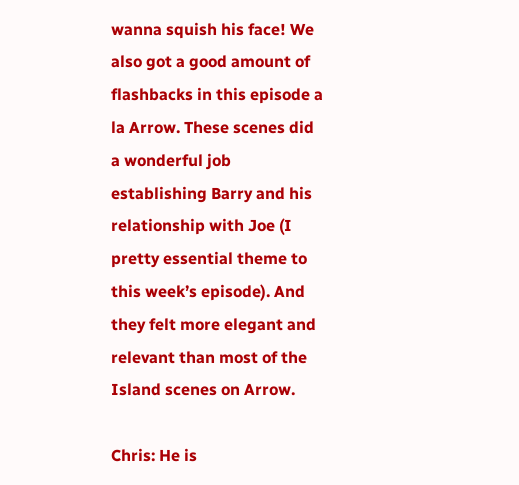wanna squish his face! We also got a good amount of flashbacks in this episode a la Arrow. These scenes did a wonderful job establishing Barry and his relationship with Joe (I pretty essential theme to this week’s episode). And they felt more elegant and relevant than most of the Island scenes on Arrow.

Chris: He is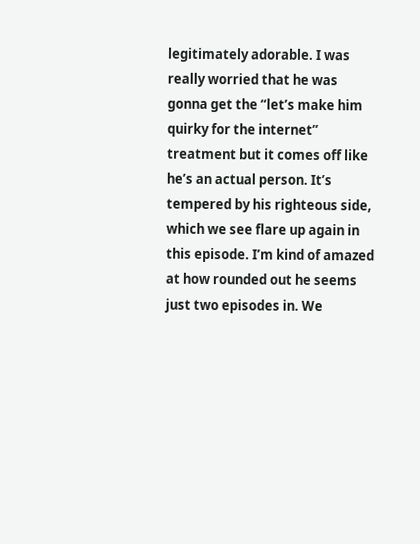legitimately adorable. I was really worried that he was gonna get the “let’s make him quirky for the internet” treatment but it comes off like he’s an actual person. It’s tempered by his righteous side, which we see flare up again in this episode. I’m kind of amazed at how rounded out he seems just two episodes in. We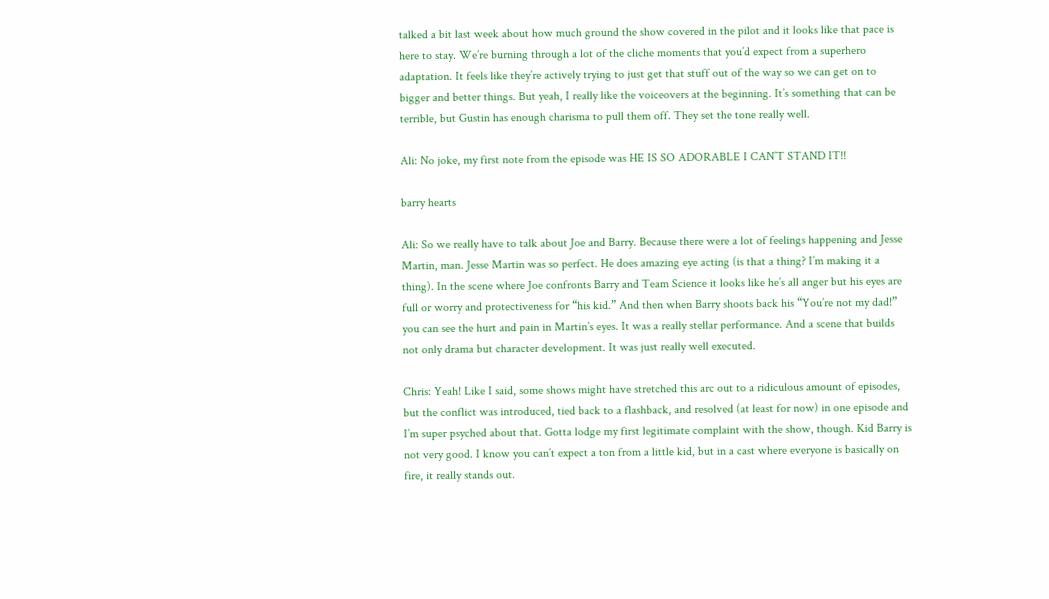talked a bit last week about how much ground the show covered in the pilot and it looks like that pace is here to stay. We’re burning through a lot of the cliche moments that you’d expect from a superhero adaptation. It feels like they’re actively trying to just get that stuff out of the way so we can get on to bigger and better things. But yeah, I really like the voiceovers at the beginning. It’s something that can be terrible, but Gustin has enough charisma to pull them off. They set the tone really well.

Ali: No joke, my first note from the episode was HE IS SO ADORABLE I CAN’T STAND IT!!

barry hearts

Ali: So we really have to talk about Joe and Barry. Because there were a lot of feelings happening and Jesse Martin, man. Jesse Martin was so perfect. He does amazing eye acting (is that a thing? I’m making it a thing). In the scene where Joe confronts Barry and Team Science it looks like he’s all anger but his eyes are full or worry and protectiveness for “his kid.” And then when Barry shoots back his “You’re not my dad!” you can see the hurt and pain in Martin’s eyes. It was a really stellar performance. And a scene that builds not only drama but character development. It was just really well executed.

Chris: Yeah! Like I said, some shows might have stretched this arc out to a ridiculous amount of episodes, but the conflict was introduced, tied back to a flashback, and resolved (at least for now) in one episode and I’m super psyched about that. Gotta lodge my first legitimate complaint with the show, though. Kid Barry is not very good. I know you can’t expect a ton from a little kid, but in a cast where everyone is basically on fire, it really stands out.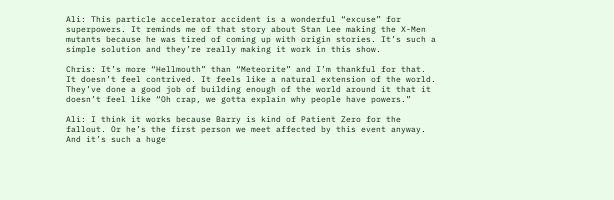Ali: This particle accelerator accident is a wonderful “excuse” for superpowers. It reminds me of that story about Stan Lee making the X-Men mutants because he was tired of coming up with origin stories. It’s such a simple solution and they’re really making it work in this show.

Chris: It’s more “Hellmouth” than “Meteorite” and I’m thankful for that. It doesn’t feel contrived. It feels like a natural extension of the world. They’ve done a good job of building enough of the world around it that it doesn’t feel like “Oh crap, we gotta explain why people have powers.”

Ali: I think it works because Barry is kind of Patient Zero for the fallout. Or he’s the first person we meet affected by this event anyway. And it’s such a huge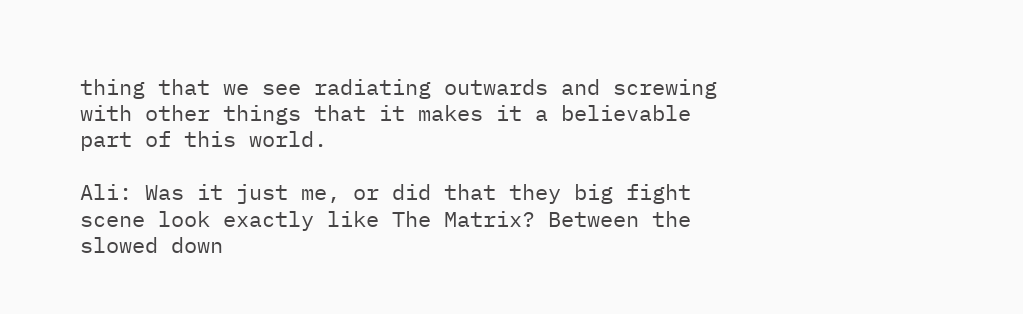thing that we see radiating outwards and screwing with other things that it makes it a believable part of this world.

Ali: Was it just me, or did that they big fight scene look exactly like The Matrix? Between the slowed down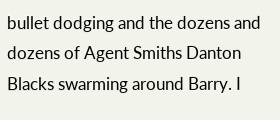bullet dodging and the dozens and dozens of Agent Smiths Danton Blacks swarming around Barry. I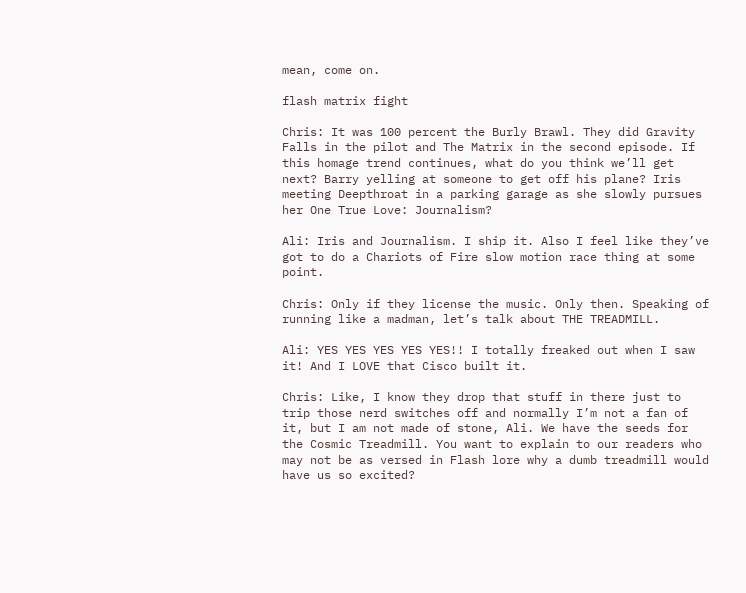mean, come on.

flash matrix fight

Chris: It was 100 percent the Burly Brawl. They did Gravity Falls in the pilot and The Matrix in the second episode. If this homage trend continues, what do you think we’ll get next? Barry yelling at someone to get off his plane? Iris meeting Deepthroat in a parking garage as she slowly pursues her One True Love: Journalism?

Ali: Iris and Journalism. I ship it. Also I feel like they’ve got to do a Chariots of Fire slow motion race thing at some point.

Chris: Only if they license the music. Only then. Speaking of running like a madman, let’s talk about THE TREADMILL.

Ali: YES YES YES YES YES!! I totally freaked out when I saw it! And I LOVE that Cisco built it.

Chris: Like, I know they drop that stuff in there just to trip those nerd switches off and normally I’m not a fan of it, but I am not made of stone, Ali. We have the seeds for the Cosmic Treadmill. You want to explain to our readers who may not be as versed in Flash lore why a dumb treadmill would have us so excited?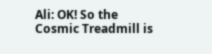Ali: OK! So the Cosmic Treadmill is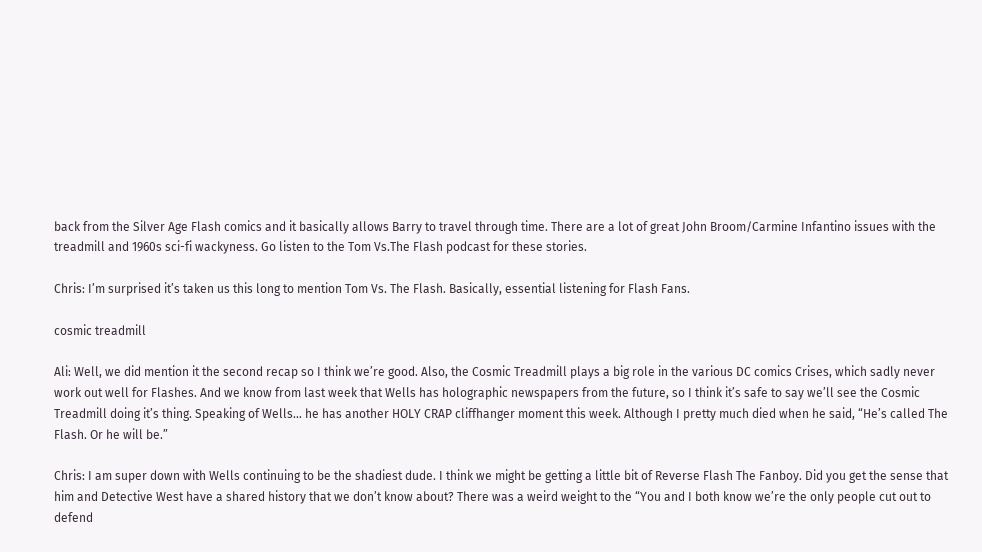back from the Silver Age Flash comics and it basically allows Barry to travel through time. There are a lot of great John Broom/Carmine Infantino issues with the treadmill and 1960s sci-fi wackyness. Go listen to the Tom Vs.The Flash podcast for these stories.

Chris: I’m surprised it’s taken us this long to mention Tom Vs. The Flash. Basically, essential listening for Flash Fans.

cosmic treadmill

Ali: Well, we did mention it the second recap so I think we’re good. Also, the Cosmic Treadmill plays a big role in the various DC comics Crises, which sadly never work out well for Flashes. And we know from last week that Wells has holographic newspapers from the future, so I think it’s safe to say we’ll see the Cosmic Treadmill doing it’s thing. Speaking of Wells… he has another HOLY CRAP cliffhanger moment this week. Although I pretty much died when he said, “He’s called The Flash. Or he will be.”

Chris: I am super down with Wells continuing to be the shadiest dude. I think we might be getting a little bit of Reverse Flash The Fanboy. Did you get the sense that him and Detective West have a shared history that we don’t know about? There was a weird weight to the “You and I both know we’re the only people cut out to defend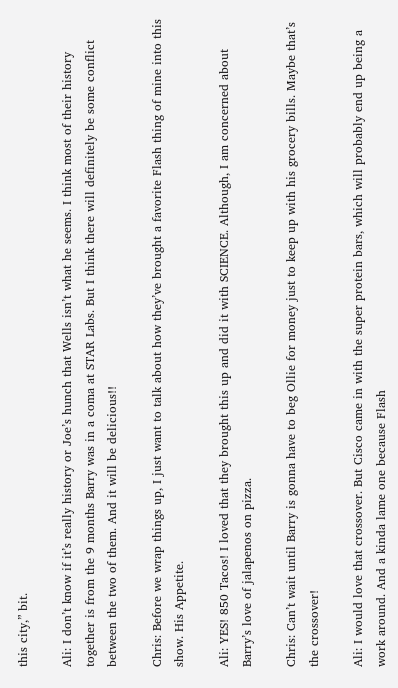this city,” bit.

Ali: I don’t know if it’s really history or Joe’s hunch that Wells isn’t what he seems. I think most of their history together is from the 9 months Barry was in a coma at STAR Labs. But I think there will definitely be some conflict between the two of them. And it will be delicious!!

Chris: Before we wrap things up, I just want to talk about how they’ve brought a favorite Flash thing of mine into this show. His Appetite.

Ali: YES! 850 Tacos! I loved that they brought this up and did it with SCIENCE. Although, I am concerned about Barry’s love of jalapenos on pizza.

Chris: Can’t wait until Barry is gonna have to beg Ollie for money just to keep up with his grocery bills. Maybe that’s the crossover!

Ali: I would love that crossover. But Cisco came in with the super protein bars, which will probably end up being a work around. And a kinda lame one because Flash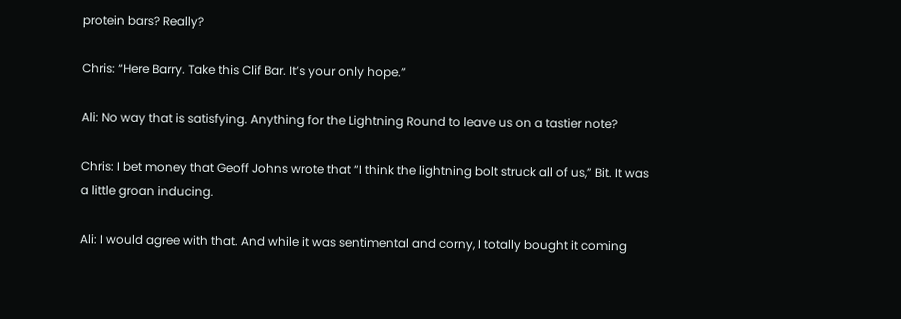protein bars? Really?

Chris: “Here Barry. Take this Clif Bar. It’s your only hope.”

Ali: No way that is satisfying. Anything for the Lightning Round to leave us on a tastier note?

Chris: I bet money that Geoff Johns wrote that “I think the lightning bolt struck all of us,” Bit. It was a little groan inducing.

Ali: I would agree with that. And while it was sentimental and corny, I totally bought it coming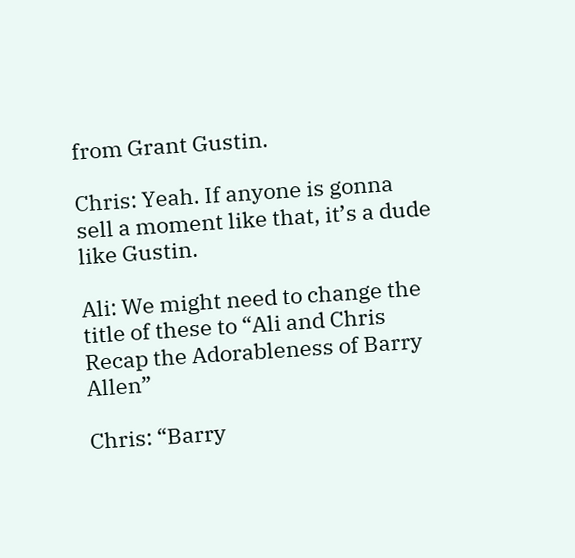from Grant Gustin.

Chris: Yeah. If anyone is gonna sell a moment like that, it’s a dude like Gustin.

Ali: We might need to change the title of these to “Ali and Chris Recap the Adorableness of Barry Allen”

Chris: “Barry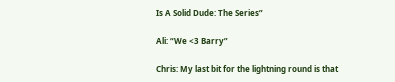Is A Solid Dude: The Series”

Ali: “We <3 Barry”

Chris: My last bit for the lightning round is that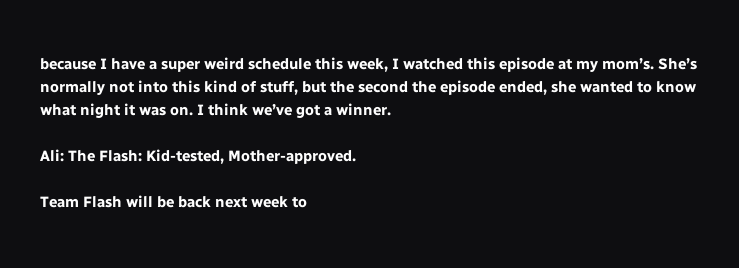because I have a super weird schedule this week, I watched this episode at my mom’s. She’s normally not into this kind of stuff, but the second the episode ended, she wanted to know what night it was on. I think we’ve got a winner.

Ali: The Flash: Kid-tested, Mother-approved.

Team Flash will be back next week to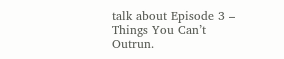talk about Episode 3 – Things You Can’t Outrun.